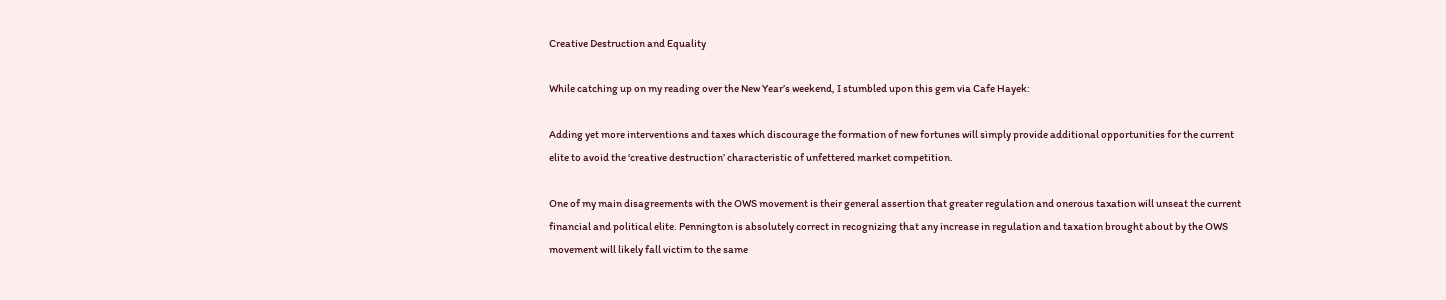Creative Destruction and Equality

While catching up on my reading over the New Year’s weekend, I stumbled upon this gem via Cafe Hayek:

Adding yet more interventions and taxes which discourage the formation of new fortunes will simply provide additional opportunities for the current elite to avoid the ‘creative destruction’ characteristic of unfettered market competition.

One of my main disagreements with the OWS movement is their general assertion that greater regulation and onerous taxation will unseat the current financial and political elite. Pennington is absolutely correct in recognizing that any increase in regulation and taxation brought about by the OWS movement will likely fall victim to the same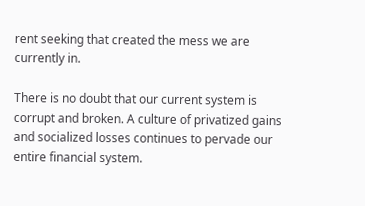rent seeking that created the mess we are currently in.

There is no doubt that our current system is corrupt and broken. A culture of privatized gains and socialized losses continues to pervade our entire financial system.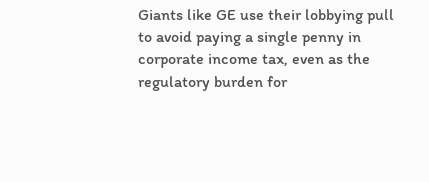Giants like GE use their lobbying pull to avoid paying a single penny in corporate income tax, even as the regulatory burden for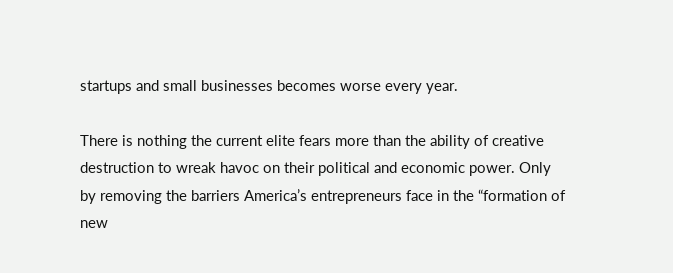startups and small businesses becomes worse every year.

There is nothing the current elite fears more than the ability of creative destruction to wreak havoc on their political and economic power. Only by removing the barriers America’s entrepreneurs face in the “formation of new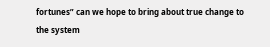fortunes” can we hope to bring about true change to the system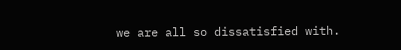we are all so dissatisfied with.